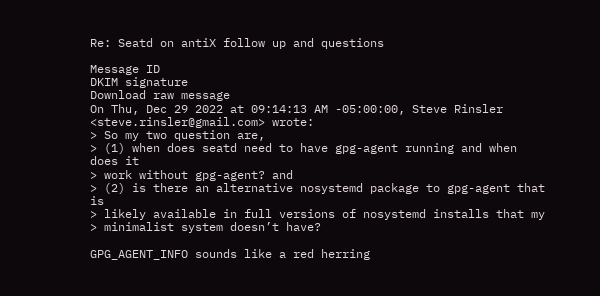Re: Seatd on antiX follow up and questions

Message ID
DKIM signature
Download raw message
On Thu, Dec 29 2022 at 09:14:13 AM -05:00:00, Steve Rinsler
<steve.rinsler@gmail.com> wrote:
> So my two question are,
> (1) when does seatd need to have gpg-agent running and when does it
> work without gpg-agent? and
> (2) is there an alternative nosystemd package to gpg-agent that is
> likely available in full versions of nosystemd installs that my
> minimalist system doesn’t have?

GPG_AGENT_INFO sounds like a red herring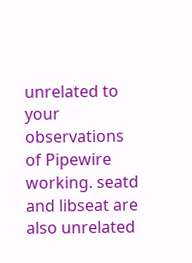unrelated to your observations
of Pipewire working. seatd and libseat are also unrelated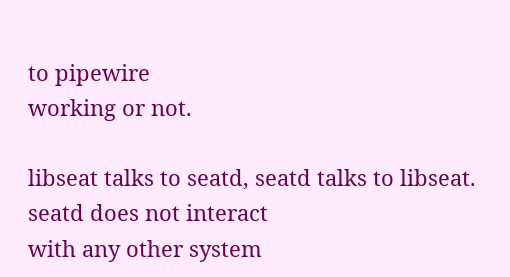to pipewire
working or not.

libseat talks to seatd, seatd talks to libseat. seatd does not interact
with any other system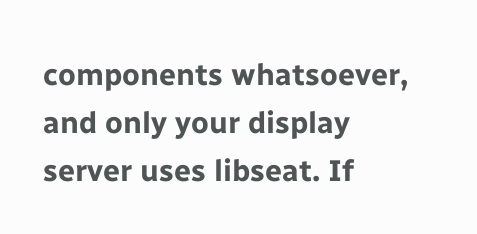components whatsoever, and only your display
server uses libseat. If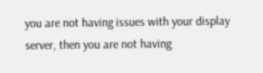you are not having issues with your display
server, then you are not having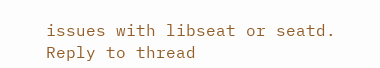issues with libseat or seatd.
Reply to thread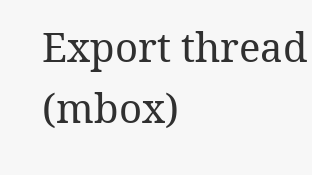Export thread (mbox)